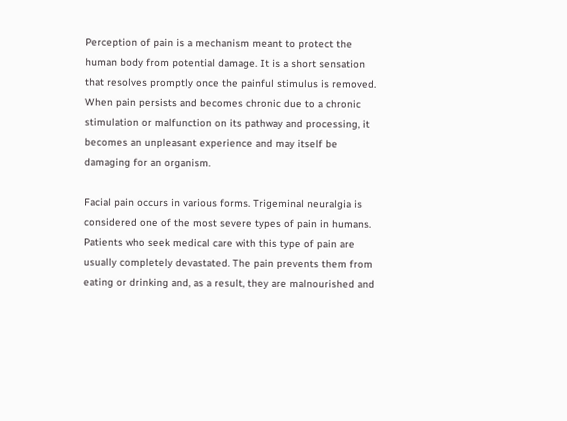Perception of pain is a mechanism meant to protect the human body from potential damage. It is a short sensation that resolves promptly once the painful stimulus is removed. When pain persists and becomes chronic due to a chronic stimulation or malfunction on its pathway and processing, it becomes an unpleasant experience and may itself be damaging for an organism.

Facial pain occurs in various forms. Trigeminal neuralgia is considered one of the most severe types of pain in humans. Patients who seek medical care with this type of pain are usually completely devastated. The pain prevents them from eating or drinking and, as a result, they are malnourished and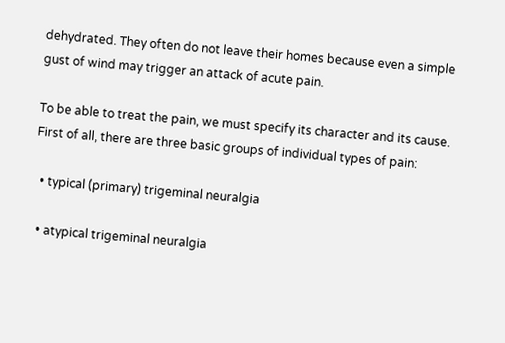dehydrated. They often do not leave their homes because even a simple gust of wind may trigger an attack of acute pain.

To be able to treat the pain, we must specify its character and its cause. First of all, there are three basic groups of individual types of pain:

  • typical (primary) trigeminal neuralgia

  • atypical trigeminal neuralgia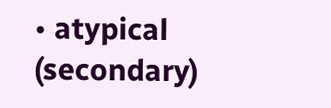• atypical (secondary)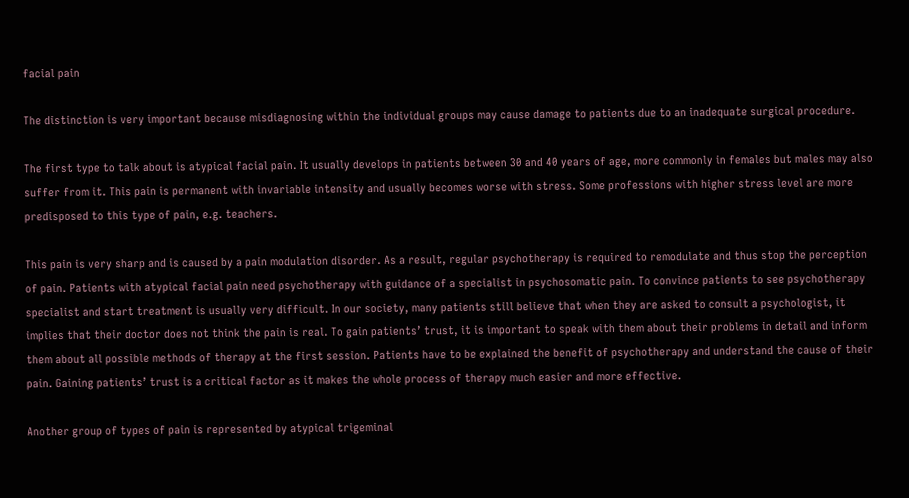facial pain

The distinction is very important because misdiagnosing within the individual groups may cause damage to patients due to an inadequate surgical procedure.

The first type to talk about is atypical facial pain. It usually develops in patients between 30 and 40 years of age, more commonly in females but males may also suffer from it. This pain is permanent with invariable intensity and usually becomes worse with stress. Some professions with higher stress level are more predisposed to this type of pain, e.g. teachers.

This pain is very sharp and is caused by a pain modulation disorder. As a result, regular psychotherapy is required to remodulate and thus stop the perception of pain. Patients with atypical facial pain need psychotherapy with guidance of a specialist in psychosomatic pain. To convince patients to see psychotherapy specialist and start treatment is usually very difficult. In our society, many patients still believe that when they are asked to consult a psychologist, it implies that their doctor does not think the pain is real. To gain patients’ trust, it is important to speak with them about their problems in detail and inform them about all possible methods of therapy at the first session. Patients have to be explained the benefit of psychotherapy and understand the cause of their pain. Gaining patients’ trust is a critical factor as it makes the whole process of therapy much easier and more effective.

Another group of types of pain is represented by atypical trigeminal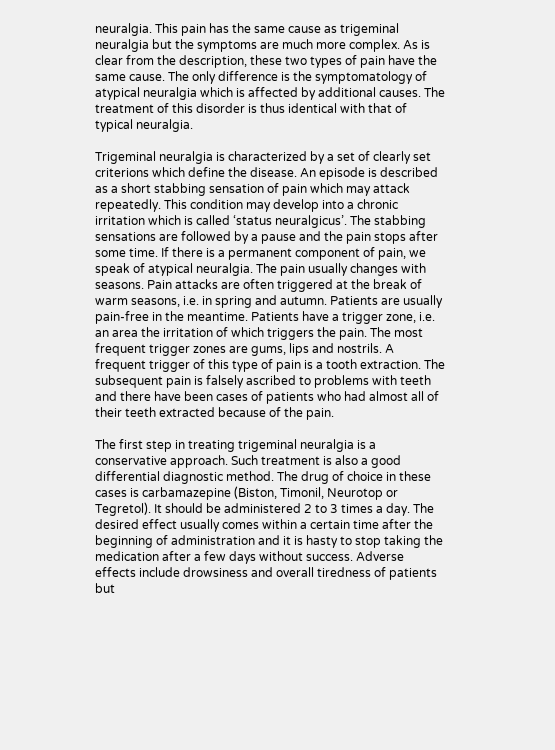neuralgia. This pain has the same cause as trigeminal neuralgia but the symptoms are much more complex. As is clear from the description, these two types of pain have the same cause. The only difference is the symptomatology of atypical neuralgia which is affected by additional causes. The treatment of this disorder is thus identical with that of typical neuralgia.

Trigeminal neuralgia is characterized by a set of clearly set criterions which define the disease. An episode is described as a short stabbing sensation of pain which may attack repeatedly. This condition may develop into a chronic irritation which is called ‘status neuralgicus’. The stabbing sensations are followed by a pause and the pain stops after some time. If there is a permanent component of pain, we speak of atypical neuralgia. The pain usually changes with seasons. Pain attacks are often triggered at the break of warm seasons, i.e. in spring and autumn. Patients are usually pain-free in the meantime. Patients have a trigger zone, i.e. an area the irritation of which triggers the pain. The most frequent trigger zones are gums, lips and nostrils. A frequent trigger of this type of pain is a tooth extraction. The subsequent pain is falsely ascribed to problems with teeth and there have been cases of patients who had almost all of their teeth extracted because of the pain.

The first step in treating trigeminal neuralgia is a conservative approach. Such treatment is also a good differential diagnostic method. The drug of choice in these cases is carbamazepine (Biston, Timonil, Neurotop or Tegretol). It should be administered 2 to 3 times a day. The desired effect usually comes within a certain time after the beginning of administration and it is hasty to stop taking the medication after a few days without success. Adverse effects include drowsiness and overall tiredness of patients but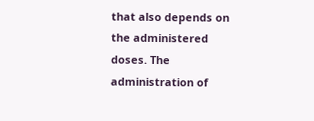that also depends on the administered doses. The administration of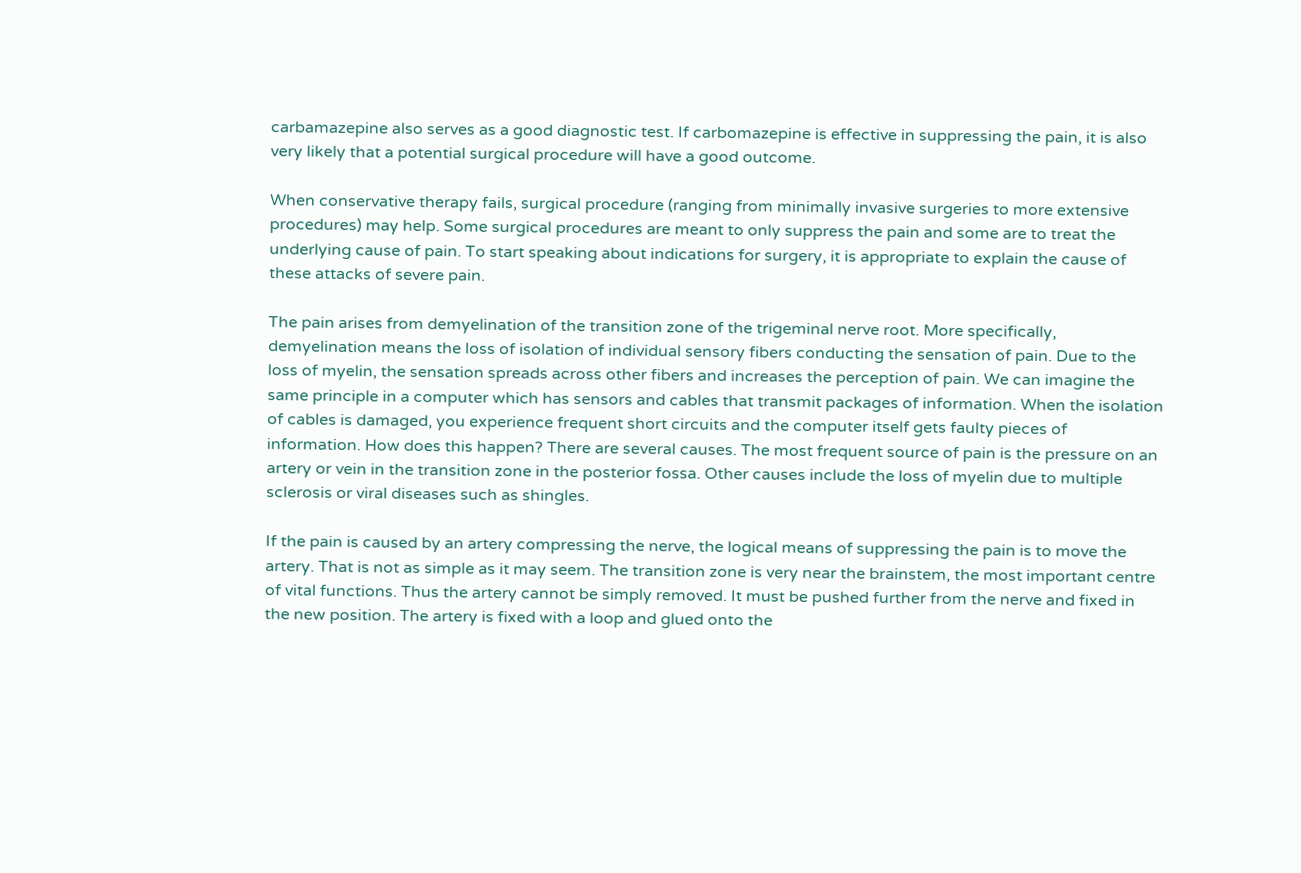carbamazepine also serves as a good diagnostic test. If carbomazepine is effective in suppressing the pain, it is also very likely that a potential surgical procedure will have a good outcome.

When conservative therapy fails, surgical procedure (ranging from minimally invasive surgeries to more extensive procedures) may help. Some surgical procedures are meant to only suppress the pain and some are to treat the underlying cause of pain. To start speaking about indications for surgery, it is appropriate to explain the cause of these attacks of severe pain.

The pain arises from demyelination of the transition zone of the trigeminal nerve root. More specifically, demyelination means the loss of isolation of individual sensory fibers conducting the sensation of pain. Due to the loss of myelin, the sensation spreads across other fibers and increases the perception of pain. We can imagine the same principle in a computer which has sensors and cables that transmit packages of information. When the isolation of cables is damaged, you experience frequent short circuits and the computer itself gets faulty pieces of information. How does this happen? There are several causes. The most frequent source of pain is the pressure on an artery or vein in the transition zone in the posterior fossa. Other causes include the loss of myelin due to multiple sclerosis or viral diseases such as shingles.

If the pain is caused by an artery compressing the nerve, the logical means of suppressing the pain is to move the artery. That is not as simple as it may seem. The transition zone is very near the brainstem, the most important centre of vital functions. Thus the artery cannot be simply removed. It must be pushed further from the nerve and fixed in the new position. The artery is fixed with a loop and glued onto the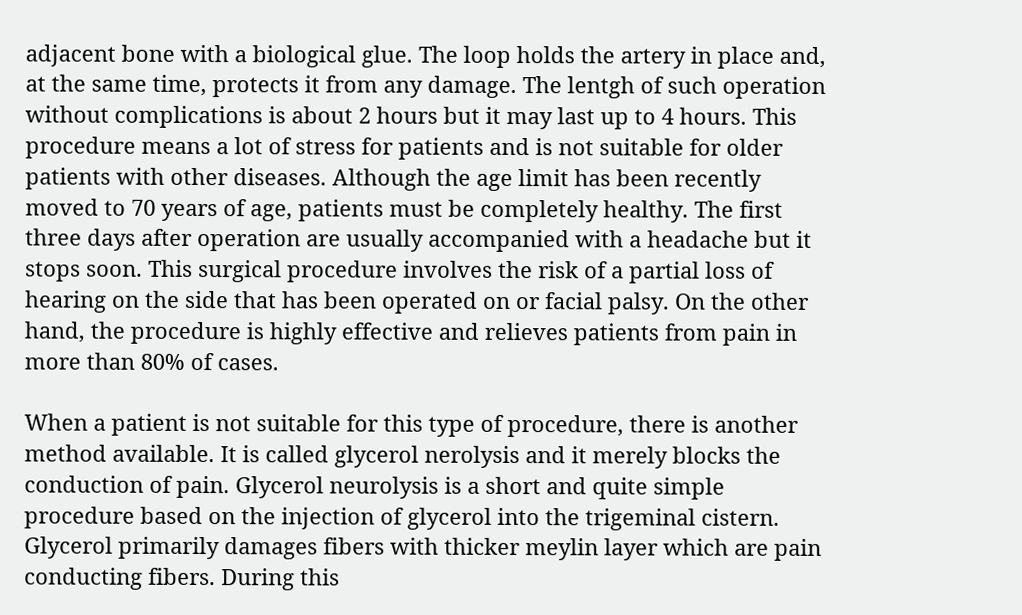adjacent bone with a biological glue. The loop holds the artery in place and, at the same time, protects it from any damage. The lentgh of such operation without complications is about 2 hours but it may last up to 4 hours. This procedure means a lot of stress for patients and is not suitable for older patients with other diseases. Although the age limit has been recently moved to 70 years of age, patients must be completely healthy. The first three days after operation are usually accompanied with a headache but it stops soon. This surgical procedure involves the risk of a partial loss of hearing on the side that has been operated on or facial palsy. On the other hand, the procedure is highly effective and relieves patients from pain in more than 80% of cases.

When a patient is not suitable for this type of procedure, there is another method available. It is called glycerol nerolysis and it merely blocks the conduction of pain. Glycerol neurolysis is a short and quite simple procedure based on the injection of glycerol into the trigeminal cistern. Glycerol primarily damages fibers with thicker meylin layer which are pain conducting fibers. During this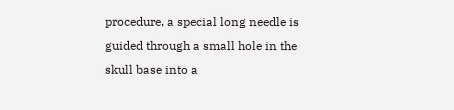procedure, a special long needle is guided through a small hole in the skull base into a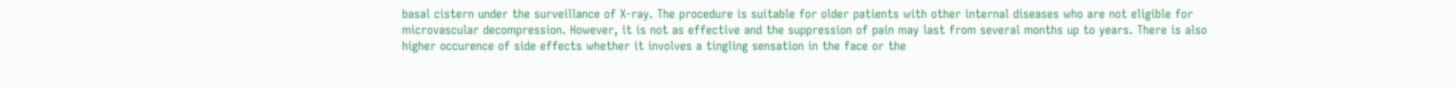basal cistern under the surveillance of X-ray. The procedure is suitable for older patients with other internal diseases who are not eligible for microvascular decompression. However, it is not as effective and the suppression of pain may last from several months up to years. There is also higher occurence of side effects whether it involves a tingling sensation in the face or the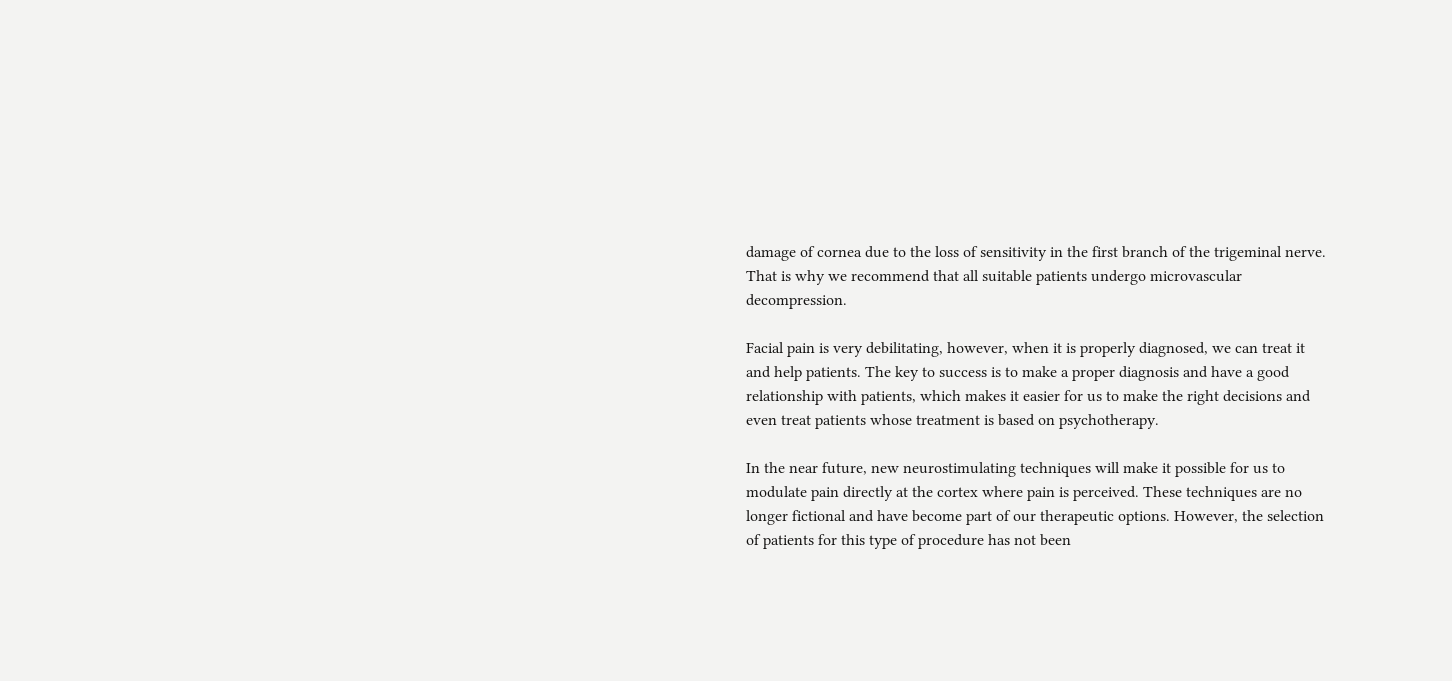damage of cornea due to the loss of sensitivity in the first branch of the trigeminal nerve. That is why we recommend that all suitable patients undergo microvascular decompression.

Facial pain is very debilitating, however, when it is properly diagnosed, we can treat it and help patients. The key to success is to make a proper diagnosis and have a good relationship with patients, which makes it easier for us to make the right decisions and even treat patients whose treatment is based on psychotherapy.

In the near future, new neurostimulating techniques will make it possible for us to modulate pain directly at the cortex where pain is perceived. These techniques are no longer fictional and have become part of our therapeutic options. However, the selection of patients for this type of procedure has not been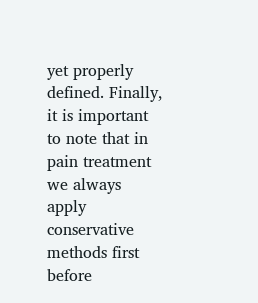yet properly defined. Finally, it is important to note that in pain treatment we always apply conservative methods first before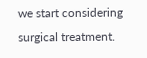we start considering surgical treatment.